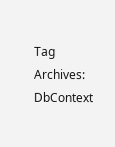Tag Archives: DbContext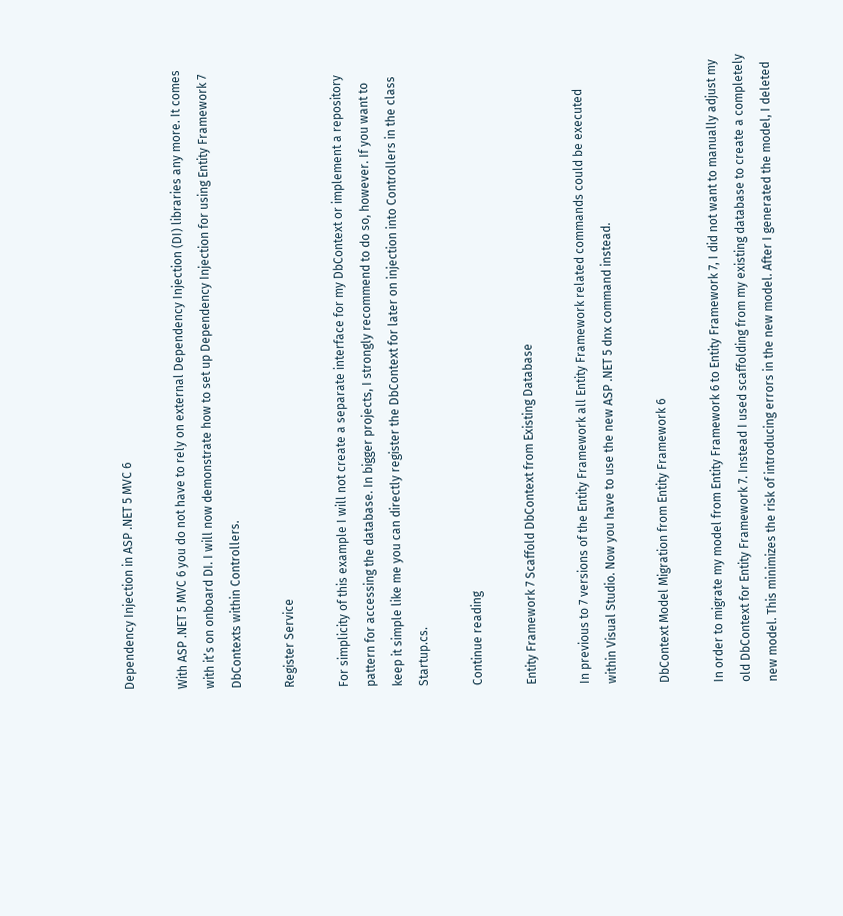Dependency Injection in ASP .NET 5 MVC 6

With ASP .NET 5 MVC 6 you do not have to rely on external Dependency Injection (DI) libraries any more. It comes with it’s on onboard DI. I will now demonstrate how to set up Dependency Injection for using Entity Framework 7 DbContexts within Controllers.

Register Service

For simplicity of this example I will not create a separate interface for my DbContext or implement a repository pattern for accessing the database. In bigger projects, I strongly recommend to do so, however. If you want to keep it simple like me you can directly register the DbContext for later on injection into Controllers in the class Startup.cs.

Continue reading

Entity Framework 7 Scaffold DbContext from Existing Database

In previous to 7 versions of the Entity Framework all Entity Framework related commands could be executed within Visual Studio. Now you have to use the new ASP .NET 5 dnx command instead.

DbContext Model Migration from Entity Framework 6

In order to migrate my model from Entity Framework 6 to Entity Framework 7, I did not want to manually adjust my old DbContext for Entity Framework 7. Instead I used scaffolding from my existing database to create a completely new model. This minimizes the risk of introducing errors in the new model. After I generated the model, I deleted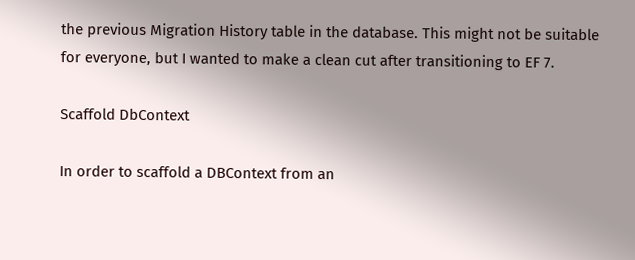the previous Migration History table in the database. This might not be suitable for everyone, but I wanted to make a clean cut after transitioning to EF 7.

Scaffold DbContext

In order to scaffold a DBContext from an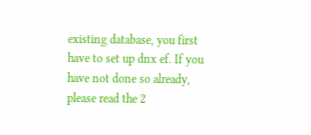existing database, you first have to set up dnx ef. If you have not done so already, please read the 2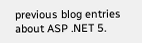previous blog entries about ASP .NET 5.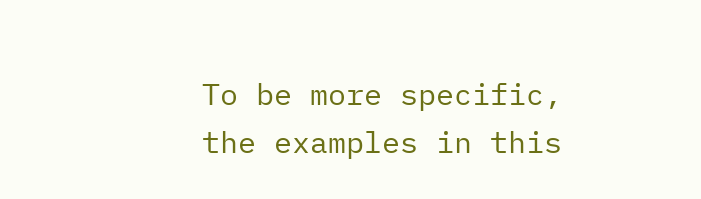To be more specific, the examples in this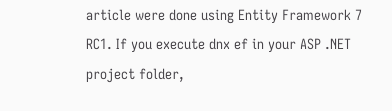article were done using Entity Framework 7 RC1. If you execute dnx ef in your ASP .NET project folder,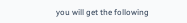you will get the following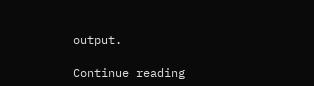output.

Continue reading